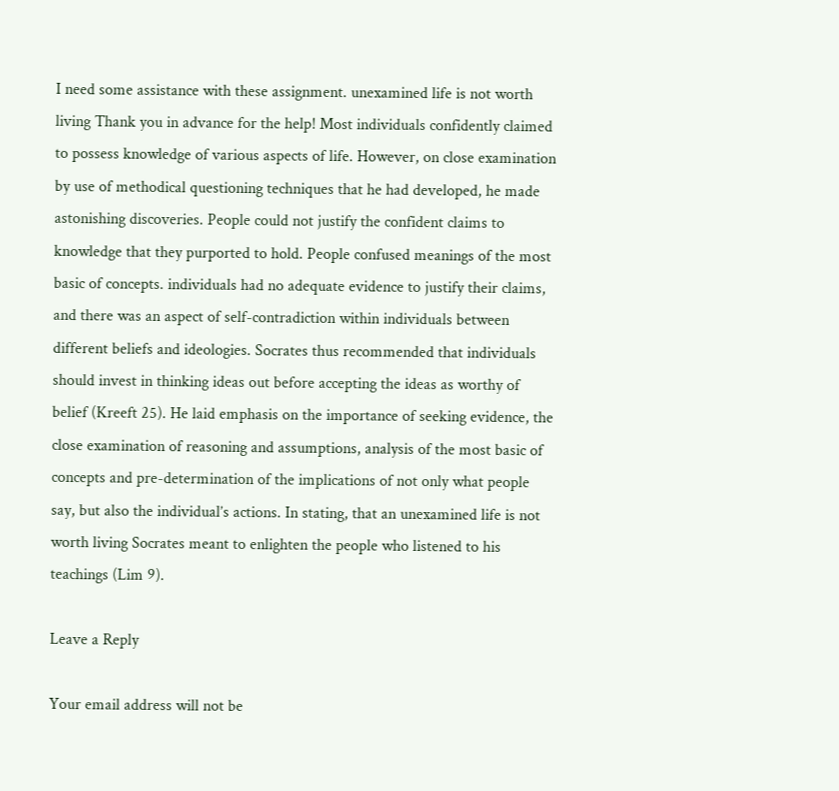I need some assistance with these assignment. unexamined life is not worth living Thank you in advance for the help! Most individuals confidently claimed to possess knowledge of various aspects of life. However, on close examination by use of methodical questioning techniques that he had developed, he made astonishing discoveries. People could not justify the confident claims to knowledge that they purported to hold. People confused meanings of the most basic of concepts. individuals had no adequate evidence to justify their claims, and there was an aspect of self-contradiction within individuals between different beliefs and ideologies. Socrates thus recommended that individuals should invest in thinking ideas out before accepting the ideas as worthy of belief (Kreeft 25). He laid emphasis on the importance of seeking evidence, the close examination of reasoning and assumptions, analysis of the most basic of concepts and pre-determination of the implications of not only what people say, but also the individual’s actions. In stating, that an unexamined life is not worth living Socrates meant to enlighten the people who listened to his teachings (Lim 9).

Leave a Reply

Your email address will not be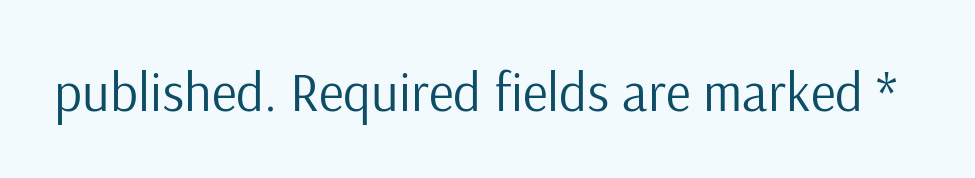published. Required fields are marked *